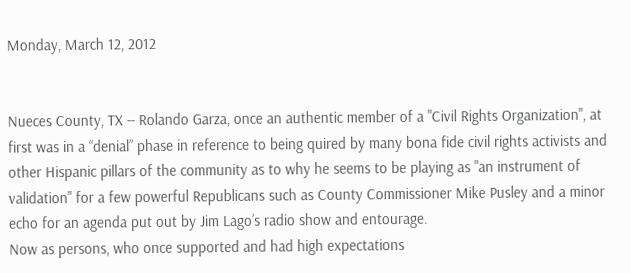Monday, March 12, 2012


Nueces County, TX -- Rolando Garza, once an authentic member of a "Civil Rights Organization", at first was in a “denial” phase in reference to being quired by many bona fide civil rights activists and other Hispanic pillars of the community as to why he seems to be playing as "an instrument of validation" for a few powerful Republicans such as County Commissioner Mike Pusley and a minor echo for an agenda put out by Jim Lago’s radio show and entourage.
Now as persons, who once supported and had high expectations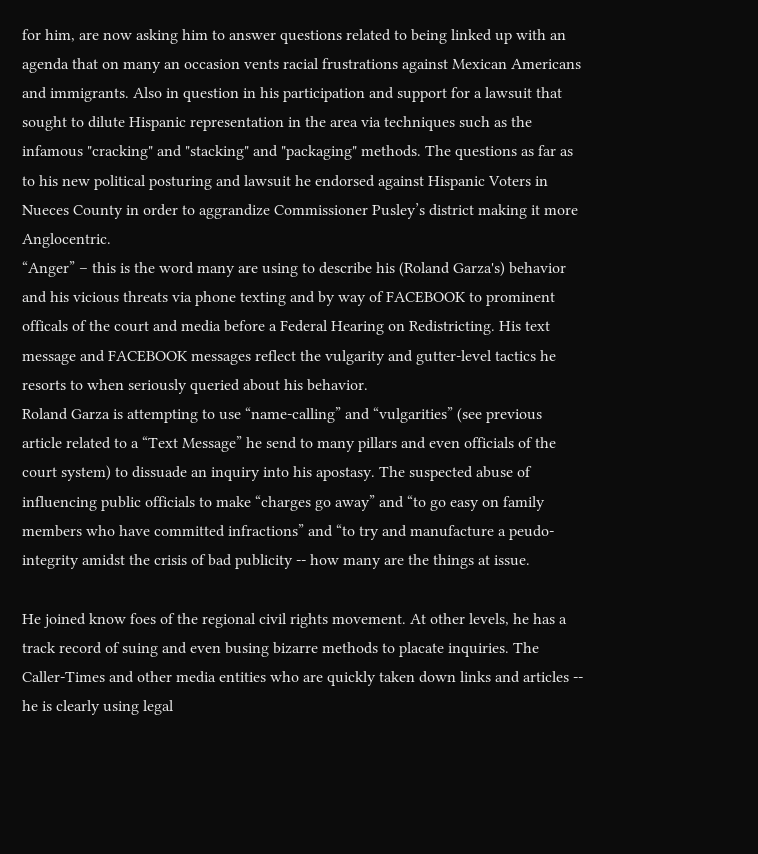for him, are now asking him to answer questions related to being linked up with an agenda that on many an occasion vents racial frustrations against Mexican Americans and immigrants. Also in question in his participation and support for a lawsuit that sought to dilute Hispanic representation in the area via techniques such as the infamous "cracking" and "stacking" and "packaging" methods. The questions as far as to his new political posturing and lawsuit he endorsed against Hispanic Voters in Nueces County in order to aggrandize Commissioner Pusley’s district making it more Anglocentric.
“Anger” – this is the word many are using to describe his (Roland Garza's) behavior and his vicious threats via phone texting and by way of FACEBOOK to prominent officals of the court and media before a Federal Hearing on Redistricting. His text message and FACEBOOK messages reflect the vulgarity and gutter-level tactics he resorts to when seriously queried about his behavior.
Roland Garza is attempting to use “name-calling” and “vulgarities” (see previous article related to a “Text Message” he send to many pillars and even officials of the court system) to dissuade an inquiry into his apostasy. The suspected abuse of influencing public officials to make “charges go away” and “to go easy on family members who have committed infractions” and “to try and manufacture a peudo-integrity amidst the crisis of bad publicity -- how many are the things at issue.

He joined know foes of the regional civil rights movement. At other levels, he has a track record of suing and even busing bizarre methods to placate inquiries. The Caller-Times and other media entities who are quickly taken down links and articles -- he is clearly using legal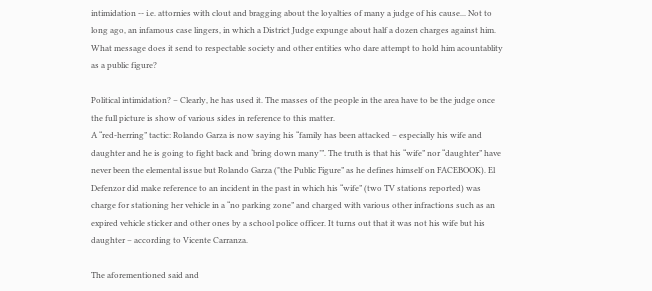intimidation -- i.e. attornies with clout and bragging about the loyalties of many a judge of his cause... Not to long ago, an infamous case lingers, in which a District Judge expunge about half a dozen charges against him. What message does it send to respectable society and other entities who dare attempt to hold him acountablity as a public figure?

Political intimidation? – Clearly, he has used it. The masses of the people in the area have to be the judge once the full picture is show of various sides in reference to this matter.
A “red-herring” tactic: Rolando Garza is now saying his “family has been attacked – especially his wife and daughter and he is going to fight back and ‘bring down many’”. The truth is that his “wife” nor “daughter” have never been the elemental issue but Rolando Garza ("the Public Figure” as he defines himself on FACEBOOK). El Defenzor did make reference to an incident in the past in which his “wife” (two TV stations reported) was charge for stationing her vehicle in a “no parking zone” and charged with various other infractions such as an expired vehicle sticker and other ones by a school police officer. It turns out that it was not his wife but his daughter – according to Vicente Carranza.

The aforementioned said and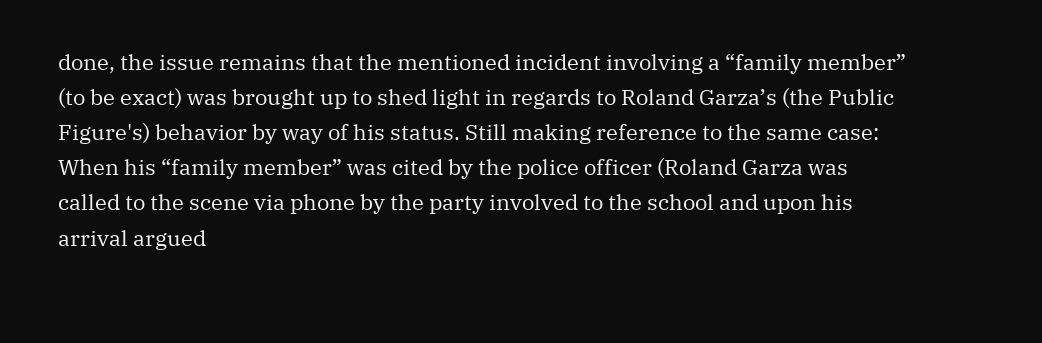done, the issue remains that the mentioned incident involving a “family member” (to be exact) was brought up to shed light in regards to Roland Garza’s (the Public Figure's) behavior by way of his status. Still making reference to the same case: When his “family member” was cited by the police officer (Roland Garza was called to the scene via phone by the party involved to the school and upon his arrival argued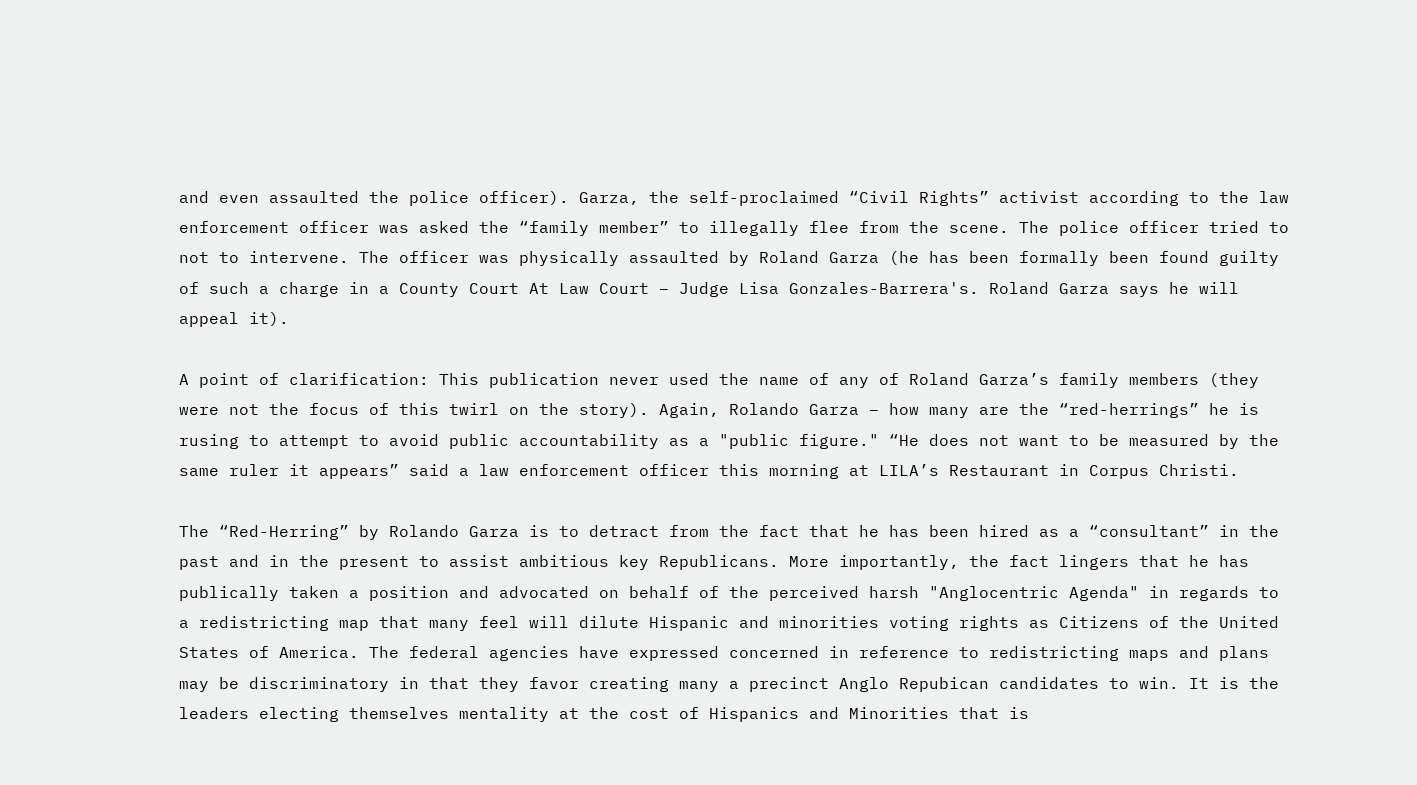and even assaulted the police officer). Garza, the self-proclaimed “Civil Rights” activist according to the law enforcement officer was asked the “family member” to illegally flee from the scene. The police officer tried to not to intervene. The officer was physically assaulted by Roland Garza (he has been formally been found guilty of such a charge in a County Court At Law Court – Judge Lisa Gonzales-Barrera's. Roland Garza says he will appeal it).

A point of clarification: This publication never used the name of any of Roland Garza’s family members (they were not the focus of this twirl on the story). Again, Rolando Garza – how many are the “red-herrings” he is rusing to attempt to avoid public accountability as a "public figure." “He does not want to be measured by the same ruler it appears” said a law enforcement officer this morning at LILA’s Restaurant in Corpus Christi.

The “Red-Herring” by Rolando Garza is to detract from the fact that he has been hired as a “consultant” in the past and in the present to assist ambitious key Republicans. More importantly, the fact lingers that he has publically taken a position and advocated on behalf of the perceived harsh "Anglocentric Agenda" in regards to a redistricting map that many feel will dilute Hispanic and minorities voting rights as Citizens of the United States of America. The federal agencies have expressed concerned in reference to redistricting maps and plans may be discriminatory in that they favor creating many a precinct Anglo Repubican candidates to win. It is the leaders electing themselves mentality at the cost of Hispanics and Minorities that is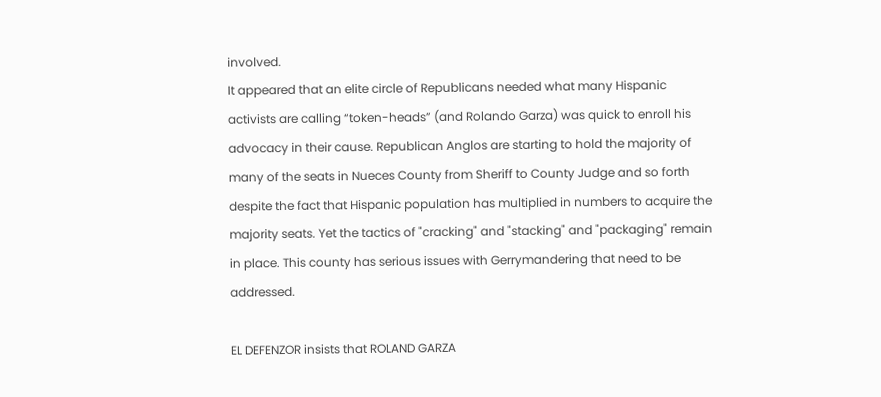involved.
It appeared that an elite circle of Republicans needed what many Hispanic activists are calling “token-heads” (and Rolando Garza) was quick to enroll his advocacy in their cause. Republican Anglos are starting to hold the majority of many of the seats in Nueces County from Sheriff to County Judge and so forth despite the fact that Hispanic population has multiplied in numbers to acquire the majority seats. Yet the tactics of "cracking" and "stacking" and "packaging" remain in place. This county has serious issues with Gerrymandering that need to be addressed.

EL DEFENZOR insists that ROLAND GARZA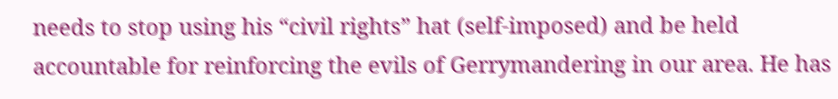needs to stop using his “civil rights” hat (self-imposed) and be held accountable for reinforcing the evils of Gerrymandering in our area. He has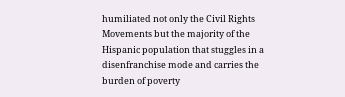humiliated not only the Civil Rights Movements but the majority of the Hispanic population that stuggles in a disenfranchise mode and carries the burden of poverty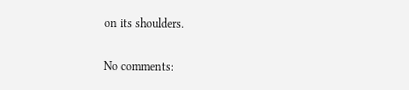on its shoulders.

No comments: